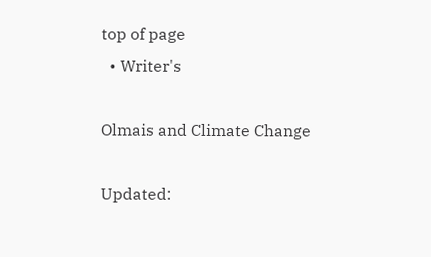top of page
  • Writer's

Olmais and Climate Change

Updated: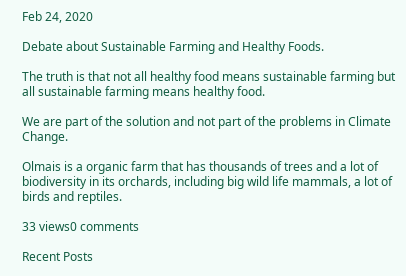Feb 24, 2020

Debate about Sustainable Farming and Healthy Foods.

The truth is that not all healthy food means sustainable farming but all sustainable farming means healthy food.

We are part of the solution and not part of the problems in Climate Change.

Olmais is a organic farm that has thousands of trees and a lot of biodiversity in its orchards, including big wild life mammals, a lot of birds and reptiles.

33 views0 comments

Recent Posts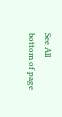See All
bottom of page